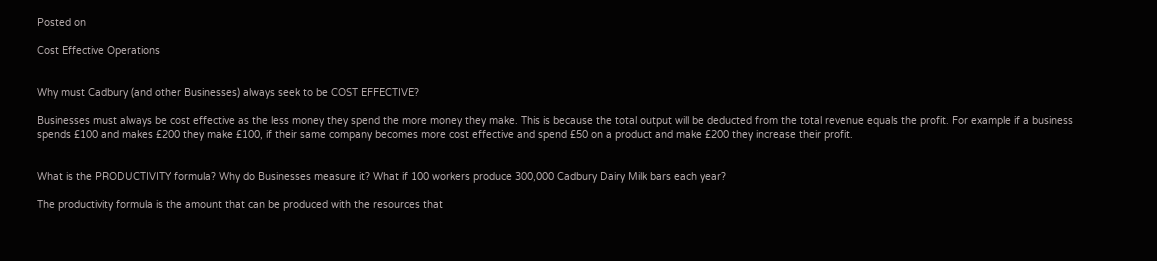Posted on

Cost Effective Operations


Why must Cadbury (and other Businesses) always seek to be COST EFFECTIVE?

Businesses must always be cost effective as the less money they spend the more money they make. This is because the total output will be deducted from the total revenue equals the profit. For example if a business spends £100 and makes £200 they make £100, if their same company becomes more cost effective and spend £50 on a product and make £200 they increase their profit.


What is the PRODUCTIVITY formula? Why do Businesses measure it? What if 100 workers produce 300,000 Cadbury Dairy Milk bars each year?

The productivity formula is the amount that can be produced with the resources that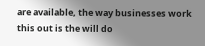are available, the way businesses work this out is the will do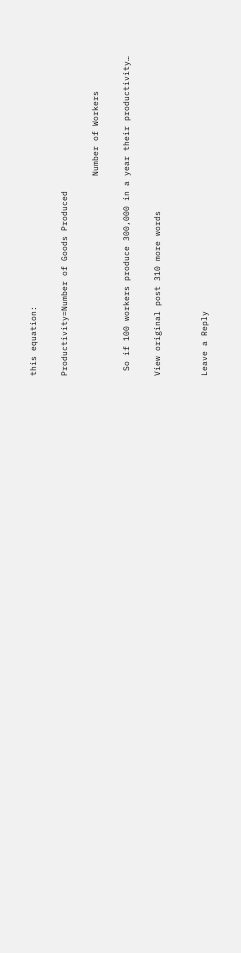this equation:

Productivity=Number of Goods Produced

                                        Number of Workers

 So if 100 workers produce 300,000 in a year their productivity…

View original post 310 more words


Leave a Reply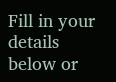Fill in your details below or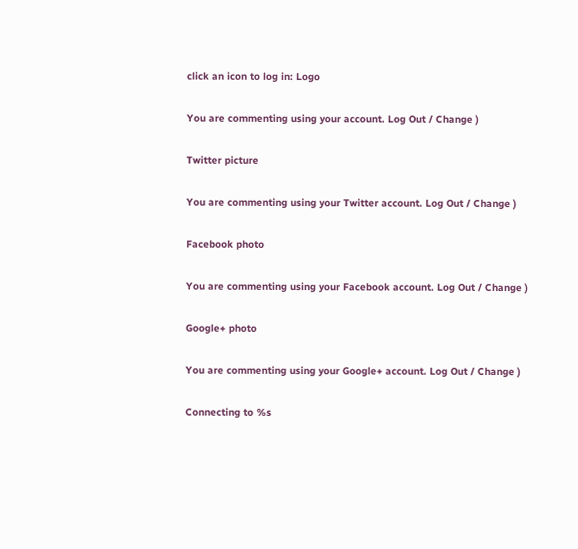click an icon to log in: Logo

You are commenting using your account. Log Out / Change )

Twitter picture

You are commenting using your Twitter account. Log Out / Change )

Facebook photo

You are commenting using your Facebook account. Log Out / Change )

Google+ photo

You are commenting using your Google+ account. Log Out / Change )

Connecting to %s